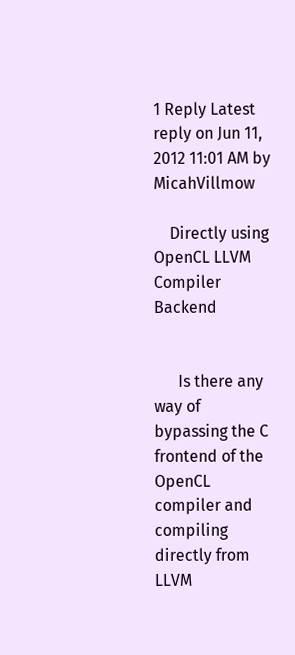1 Reply Latest reply on Jun 11, 2012 11:01 AM by MicahVillmow

    Directly using OpenCL LLVM Compiler Backend


      Is there any way of bypassing the C frontend of the OpenCL compiler and compiling directly from LLVM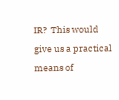IR?  This would give us a practical means of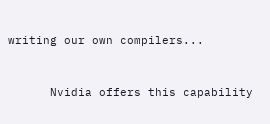writing our own compilers...


      Nvidia offers this capability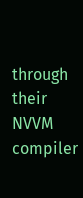through their NVVM compiler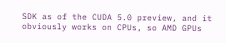SDK as of the CUDA 5.0 preview, and it obviously works on CPUs, so AMD GPUs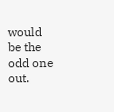would be the odd one out.